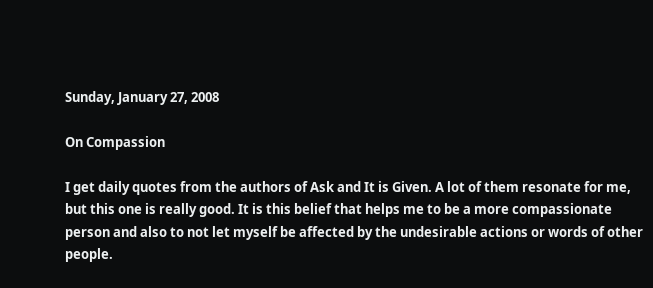Sunday, January 27, 2008

On Compassion

I get daily quotes from the authors of Ask and It is Given. A lot of them resonate for me, but this one is really good. It is this belief that helps me to be a more compassionate person and also to not let myself be affected by the undesirable actions or words of other people.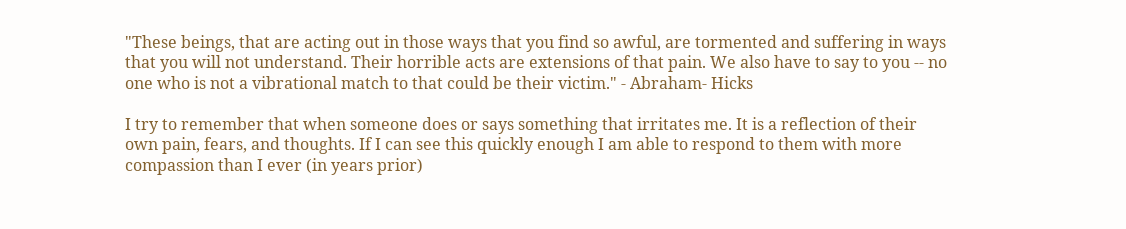"These beings, that are acting out in those ways that you find so awful, are tormented and suffering in ways that you will not understand. Their horrible acts are extensions of that pain. We also have to say to you -- no one who is not a vibrational match to that could be their victim." - Abraham- Hicks

I try to remember that when someone does or says something that irritates me. It is a reflection of their own pain, fears, and thoughts. If I can see this quickly enough I am able to respond to them with more compassion than I ever (in years prior)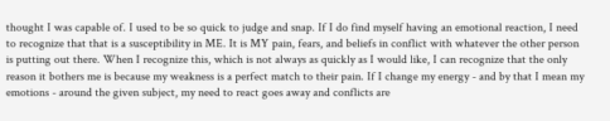thought I was capable of. I used to be so quick to judge and snap. If I do find myself having an emotional reaction, I need to recognize that that is a susceptibility in ME. It is MY pain, fears, and beliefs in conflict with whatever the other person is putting out there. When I recognize this, which is not always as quickly as I would like, I can recognize that the only reason it bothers me is because my weakness is a perfect match to their pain. If I change my energy - and by that I mean my emotions - around the given subject, my need to react goes away and conflicts are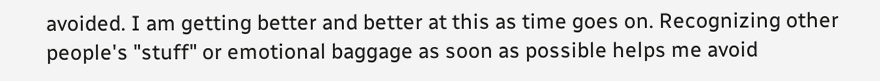avoided. I am getting better and better at this as time goes on. Recognizing other people's "stuff" or emotional baggage as soon as possible helps me avoid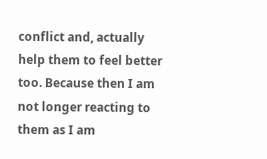conflict and, actually help them to feel better too. Because then I am not longer reacting to them as I am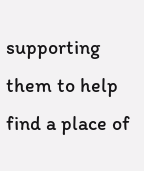supporting them to help find a place of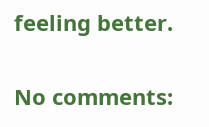feeling better.

No comments: